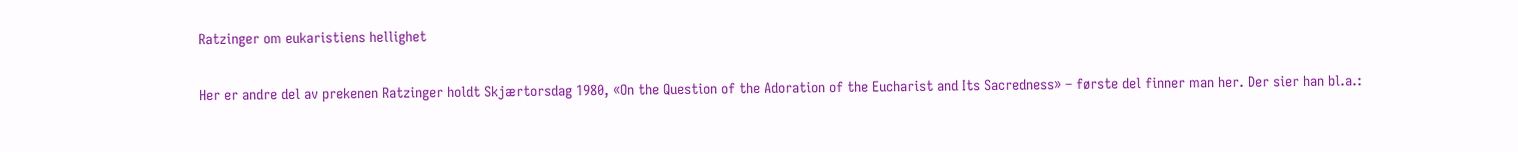Ratzinger om eukaristiens hellighet

Her er andre del av prekenen Ratzinger holdt Skjærtorsdag 1980, «On the Question of the Adoration of the Eucharist and Its Sacredness» – første del finner man her. Der sier han bl.a.: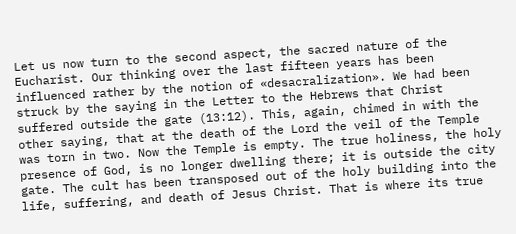Let us now turn to the second aspect, the sacred nature of the Eucharist. Our thinking over the last fifteen years has been influenced rather by the notion of «desacralization». We had been struck by the saying in the Letter to the Hebrews that Christ suffered outside the gate (13:12). This, again, chimed in with the other saying, that at the death of the Lord the veil of the Temple was torn in two. Now the Temple is empty. The true holiness, the holy presence of God, is no longer dwelling there; it is outside the city gate. The cult has been transposed out of the holy building into the life, suffering, and death of Jesus Christ. That is where its true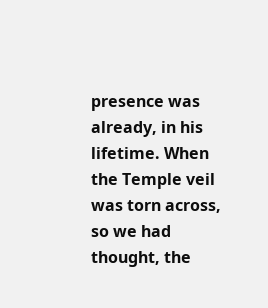presence was already, in his lifetime. When the Temple veil was torn across, so we had thought, the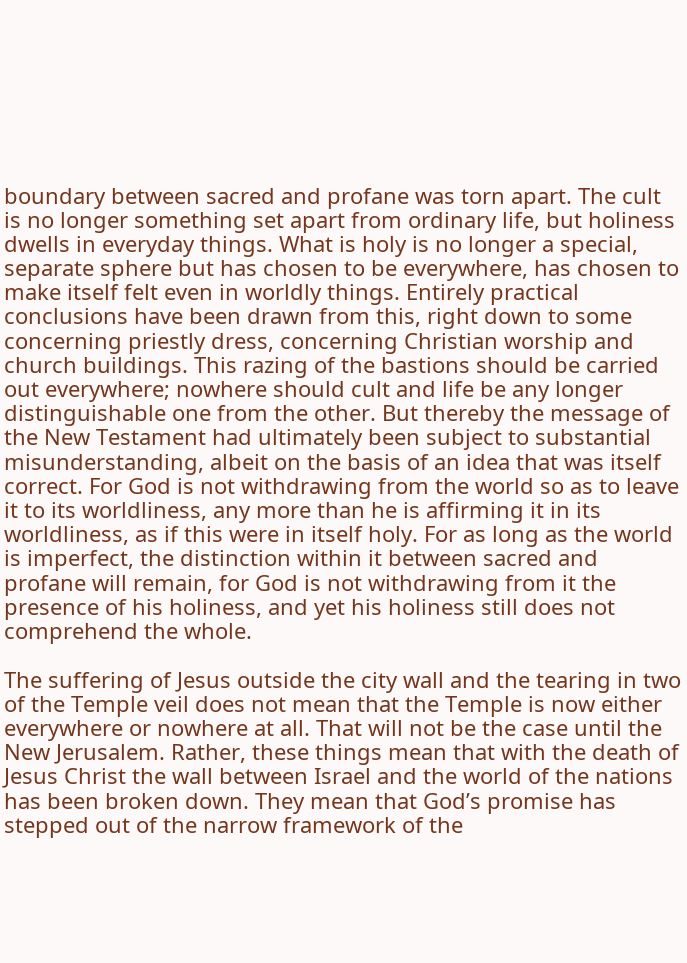boundary between sacred and profane was torn apart. The cult is no longer something set apart from ordinary life, but holiness dwells in everyday things. What is holy is no longer a special, separate sphere but has chosen to be everywhere, has chosen to make itself felt even in worldly things. Entirely practical conclusions have been drawn from this, right down to some concerning priestly dress, concerning Christian worship and church buildings. This razing of the bastions should be carried out everywhere; nowhere should cult and life be any longer distinguishable one from the other. But thereby the message of the New Testament had ultimately been subject to substantial misunderstanding, albeit on the basis of an idea that was itself correct. For God is not withdrawing from the world so as to leave it to its worldliness, any more than he is affirming it in its worldliness, as if this were in itself holy. For as long as the world is imperfect, the distinction within it between sacred and profane will remain, for God is not withdrawing from it the presence of his holiness, and yet his holiness still does not comprehend the whole.

The suffering of Jesus outside the city wall and the tearing in two of the Temple veil does not mean that the Temple is now either everywhere or nowhere at all. That will not be the case until the New Jerusalem. Rather, these things mean that with the death of Jesus Christ the wall between Israel and the world of the nations has been broken down. They mean that God’s promise has stepped out of the narrow framework of the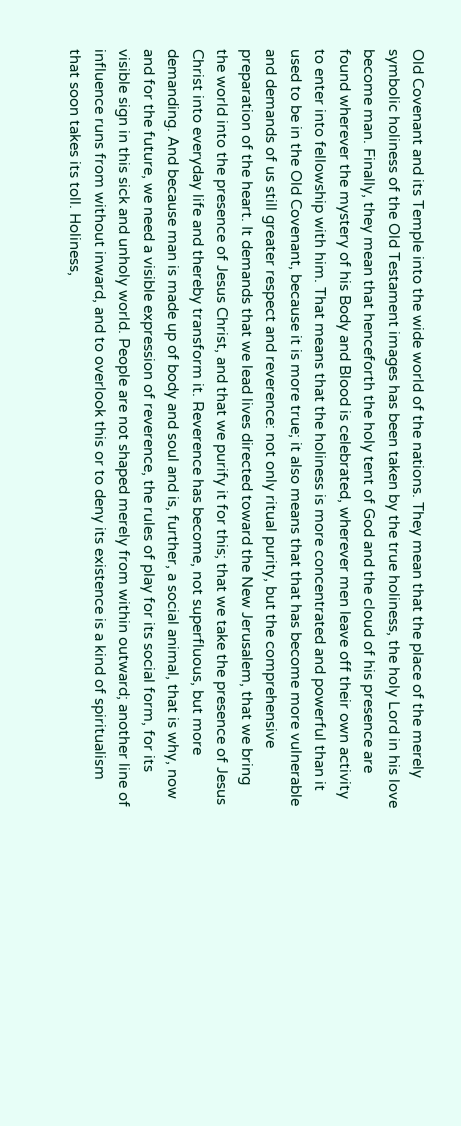Old Covenant and its Temple into the wide world of the nations. They mean that the place of the merely symbolic holiness of the Old Testament images has been taken by the true holiness, the holy Lord in his love become man. Finally, they mean that henceforth the holy tent of God and the cloud of his presence are found wherever the mystery of his Body and Blood is celebrated, wherever men leave off their own activity to enter into fellowship with him. That means that the holiness is more concentrated and powerful than it used to be in the Old Covenant, because it is more true; it also means that that has become more vulnerable and demands of us still greater respect and reverence: not only ritual purity, but the comprehensive preparation of the heart. It demands that we lead lives directed toward the New Jerusalem, that we bring the world into the presence of Jesus Christ, and that we purify it for this; that we take the presence of Jesus Christ into everyday life and thereby transform it. Reverence has become, not superfluous, but more demanding. And because man is made up of body and soul and is, further, a social animal, that is why, now and for the future, we need a visible expression of reverence, the rules of play for its social form, for its visible sign in this sick and unholy world. People are not shaped merely from within outward; another line of influence runs from without inward, and to overlook this or to deny its existence is a kind of spiritualism that soon takes its toll. Holiness,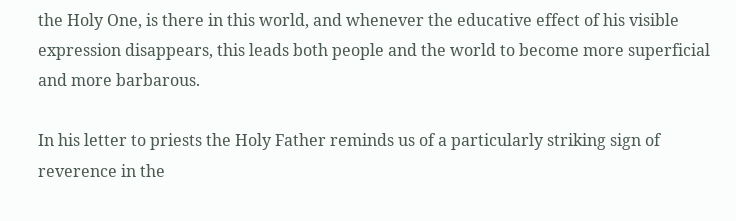the Holy One, is there in this world, and whenever the educative effect of his visible expression disappears, this leads both people and the world to become more superficial and more barbarous.

In his letter to priests the Holy Father reminds us of a particularly striking sign of reverence in the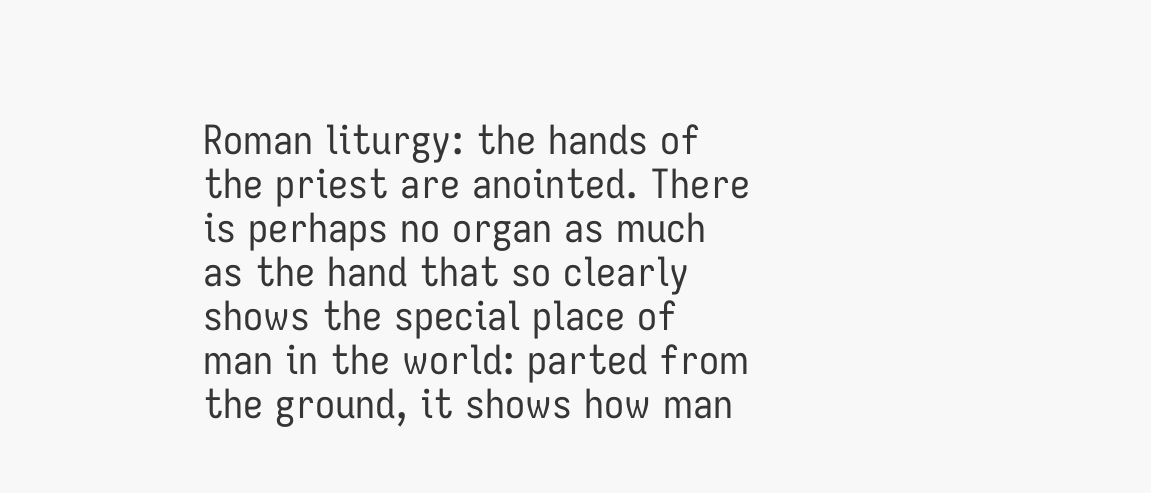Roman liturgy: the hands of the priest are anointed. There is perhaps no organ as much as the hand that so clearly shows the special place of man in the world: parted from the ground, it shows how man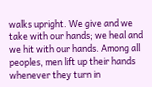walks upright. We give and we take with our hands; we heal and we hit with our hands. Among all peoples, men lift up their hands whenever they turn in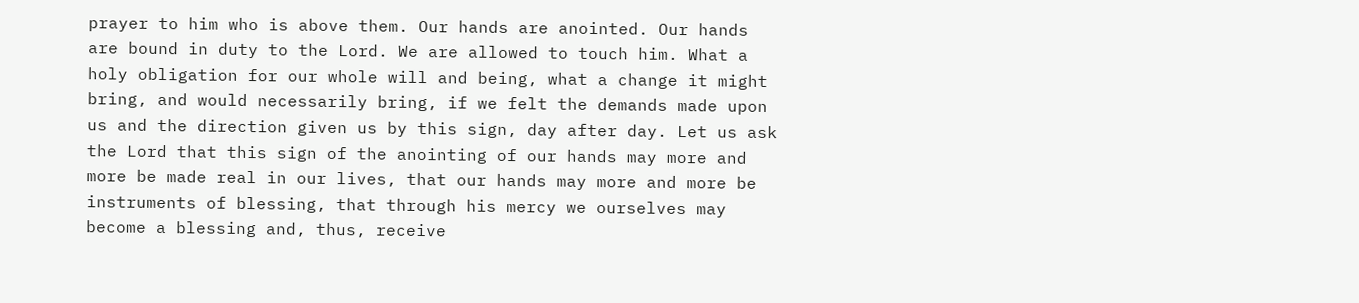prayer to him who is above them. Our hands are anointed. Our hands are bound in duty to the Lord. We are allowed to touch him. What a holy obligation for our whole will and being, what a change it might bring, and would necessarily bring, if we felt the demands made upon us and the direction given us by this sign, day after day. Let us ask the Lord that this sign of the anointing of our hands may more and more be made real in our lives, that our hands may more and more be instruments of blessing, that through his mercy we ourselves may become a blessing and, thus, receive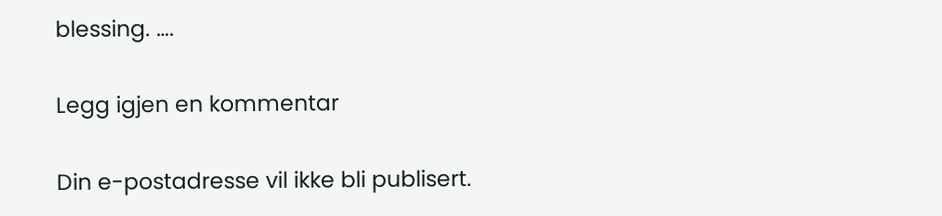blessing. ….

Legg igjen en kommentar

Din e-postadresse vil ikke bli publisert.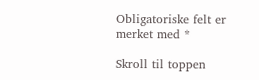Obligatoriske felt er merket med *

Skroll til toppen